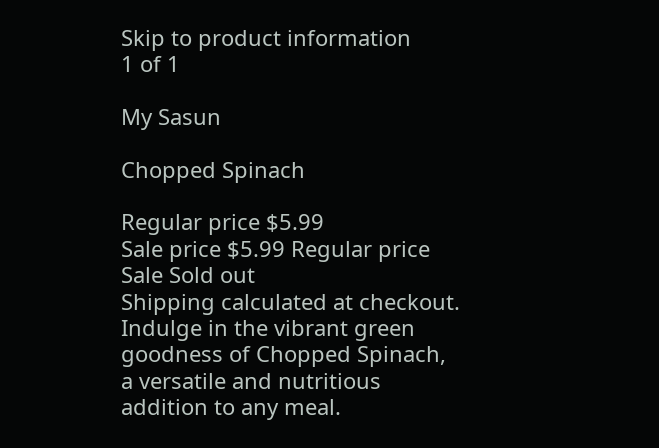Skip to product information
1 of 1

My Sasun

Chopped Spinach

Regular price $5.99
Sale price $5.99 Regular price
Sale Sold out
Shipping calculated at checkout.
Indulge in the vibrant green goodness of Chopped Spinach, a versatile and nutritious addition to any meal.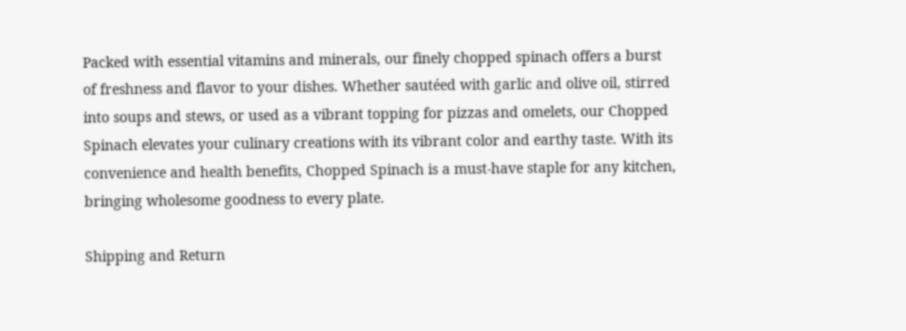Packed with essential vitamins and minerals, our finely chopped spinach offers a burst of freshness and flavor to your dishes. Whether sautéed with garlic and olive oil, stirred into soups and stews, or used as a vibrant topping for pizzas and omelets, our Chopped Spinach elevates your culinary creations with its vibrant color and earthy taste. With its convenience and health benefits, Chopped Spinach is a must-have staple for any kitchen, bringing wholesome goodness to every plate.

Shipping and Return